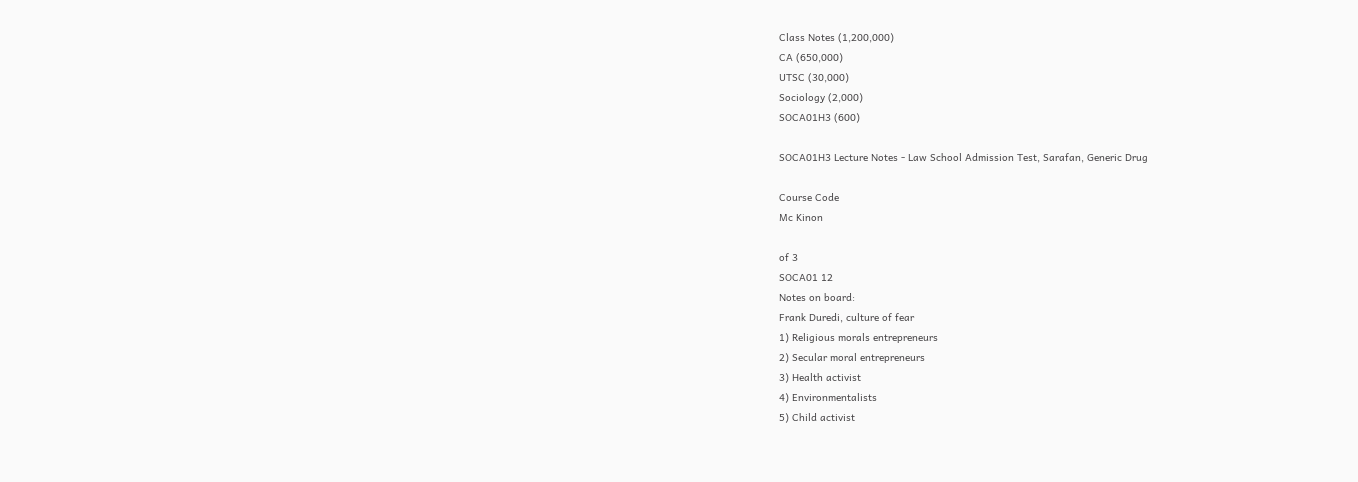Class Notes (1,200,000)
CA (650,000)
UTSC (30,000)
Sociology (2,000)
SOCA01H3 (600)

SOCA01H3 Lecture Notes - Law School Admission Test, Sarafan, Generic Drug

Course Code
Mc Kinon

of 3
SOCA01 12
Notes on board:
Frank Duredi, culture of fear
1) Religious morals entrepreneurs
2) Secular moral entrepreneurs
3) Health activist
4) Environmentalists
5) Child activist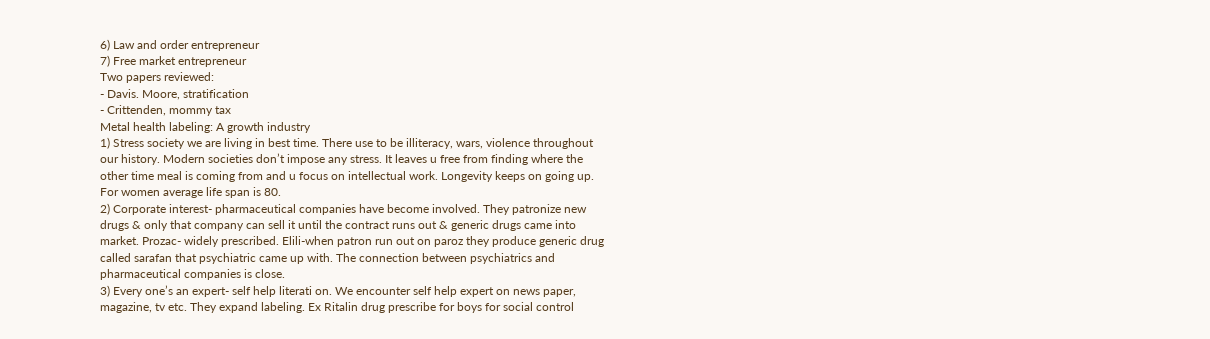6) Law and order entrepreneur
7) Free market entrepreneur
Two papers reviewed:
- Davis. Moore, stratification
- Crittenden, mommy tax
Metal health labeling: A growth industry
1) Stress society we are living in best time. There use to be illiteracy, wars, violence throughout
our history. Modern societies don’t impose any stress. It leaves u free from finding where the
other time meal is coming from and u focus on intellectual work. Longevity keeps on going up.
For women average life span is 80.
2) Corporate interest- pharmaceutical companies have become involved. They patronize new
drugs & only that company can sell it until the contract runs out & generic drugs came into
market. Prozac- widely prescribed. Elili-when patron run out on paroz they produce generic drug
called sarafan that psychiatric came up with. The connection between psychiatrics and
pharmaceutical companies is close.
3) Every one’s an expert- self help literati on. We encounter self help expert on news paper,
magazine, tv etc. They expand labeling. Ex Ritalin drug prescribe for boys for social control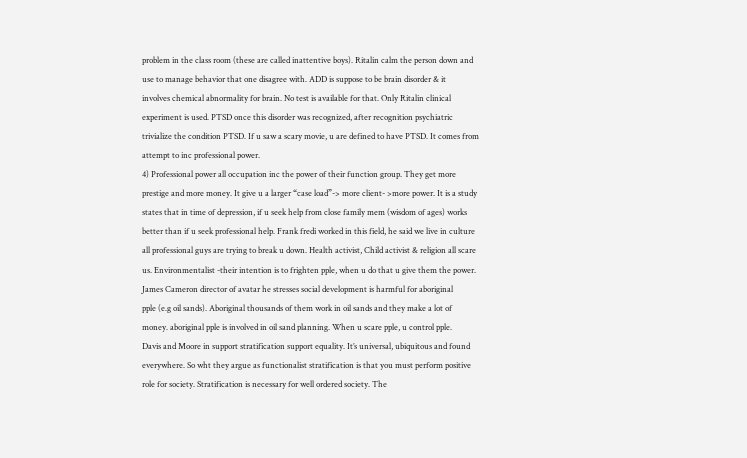problem in the class room (these are called inattentive boys). Ritalin calm the person down and
use to manage behavior that one disagree with. ADD is suppose to be brain disorder & it
involves chemical abnormality for brain. No test is available for that. Only Ritalin clinical
experiment is used. PTSD once this disorder was recognized, after recognition psychiatric
trivialize the condition PTSD. If u saw a scary movie, u are defined to have PTSD. It comes from
attempt to inc professional power.
4) Professional power all occupation inc the power of their function group. They get more
prestige and more money. It give u a larger “case load”-> more client- >more power. It is a study
states that in time of depression, if u seek help from close family mem (wisdom of ages) works
better than if u seek professional help. Frank fredi worked in this field, he said we live in culture
all professional guys are trying to break u down. Health activist, Child activist & religion all scare
us. Environmentalist -their intention is to frighten pple, when u do that u give them the power.
James Cameron director of avatar he stresses social development is harmful for aboriginal
pple (e.g oil sands). Aboriginal thousands of them work in oil sands and they make a lot of
money. aboriginal pple is involved in oil sand planning. When u scare pple, u control pple.
Davis and Moore in support stratification support equality. It’s universal, ubiquitous and found
everywhere. So wht they argue as functionalist stratification is that you must perform positive
role for society. Stratification is necessary for well ordered society. The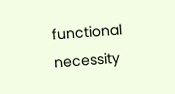functional necessity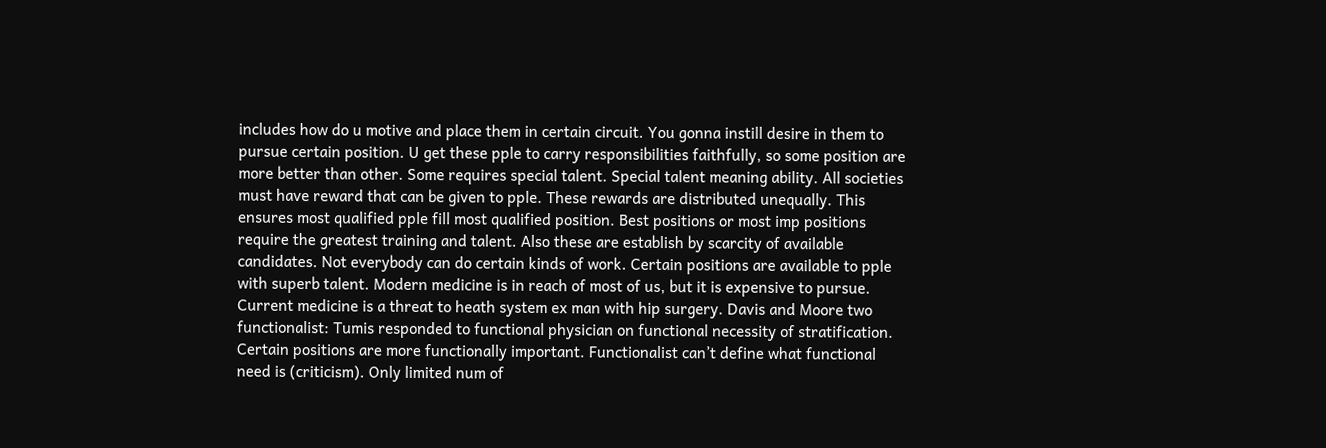includes how do u motive and place them in certain circuit. You gonna instill desire in them to
pursue certain position. U get these pple to carry responsibilities faithfully, so some position are
more better than other. Some requires special talent. Special talent meaning ability. All societies
must have reward that can be given to pple. These rewards are distributed unequally. This
ensures most qualified pple fill most qualified position. Best positions or most imp positions
require the greatest training and talent. Also these are establish by scarcity of available
candidates. Not everybody can do certain kinds of work. Certain positions are available to pple
with superb talent. Modern medicine is in reach of most of us, but it is expensive to pursue.
Current medicine is a threat to heath system ex man with hip surgery. Davis and Moore two
functionalist: Tumis responded to functional physician on functional necessity of stratification.
Certain positions are more functionally important. Functionalist can’t define what functional
need is (criticism). Only limited num of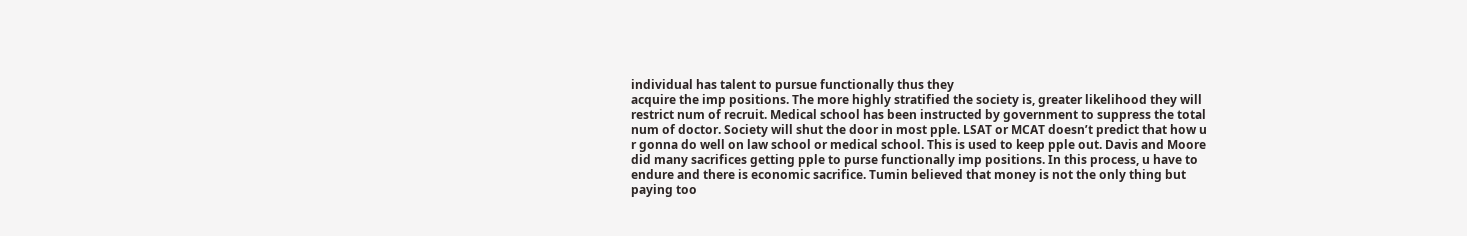individual has talent to pursue functionally thus they
acquire the imp positions. The more highly stratified the society is, greater likelihood they will
restrict num of recruit. Medical school has been instructed by government to suppress the total
num of doctor. Society will shut the door in most pple. LSAT or MCAT doesn’t predict that how u
r gonna do well on law school or medical school. This is used to keep pple out. Davis and Moore
did many sacrifices getting pple to purse functionally imp positions. In this process, u have to
endure and there is economic sacrifice. Tumin believed that money is not the only thing but
paying too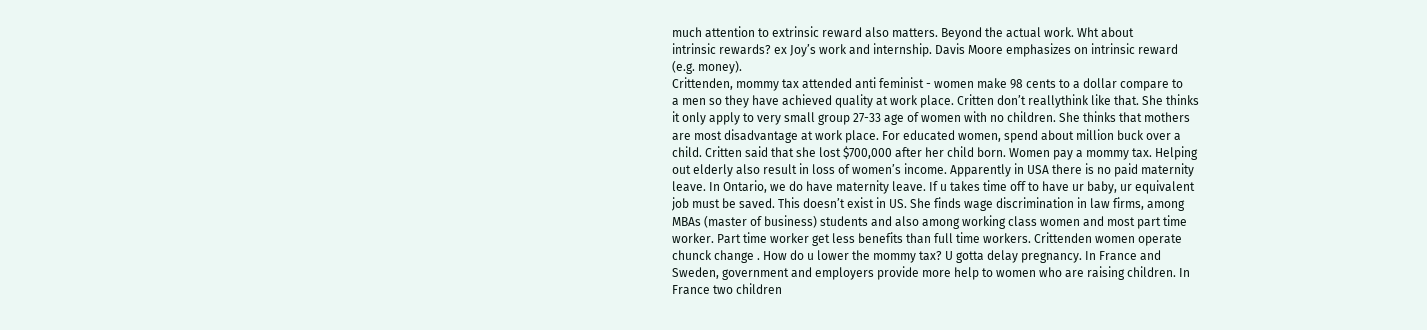much attention to extrinsic reward also matters. Beyond the actual work. Wht about
intrinsic rewards? ex Joy’s work and internship. Davis Moore emphasizes on intrinsic reward
(e.g. money).
Crittenden, mommy tax attended anti feminist - women make 98 cents to a dollar compare to
a men so they have achieved quality at work place. Critten don’t reallythink like that. She thinks
it only apply to very small group 27-33 age of women with no children. She thinks that mothers
are most disadvantage at work place. For educated women, spend about million buck over a
child. Critten said that she lost $700,000 after her child born. Women pay a mommy tax. Helping
out elderly also result in loss of women’s income. Apparently in USA there is no paid maternity
leave. In Ontario, we do have maternity leave. If u takes time off to have ur baby, ur equivalent
job must be saved. This doesn’t exist in US. She finds wage discrimination in law firms, among
MBAs (master of business) students and also among working class women and most part time
worker. Part time worker get less benefits than full time workers. Crittenden women operate
chunck change . How do u lower the mommy tax? U gotta delay pregnancy. In France and
Sweden, government and employers provide more help to women who are raising children. In
France two children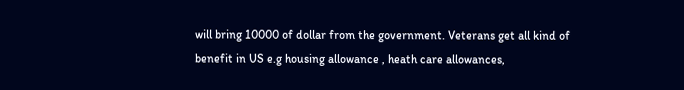will bring 10000 of dollar from the government. Veterans get all kind of
benefit in US e.g housing allowance , heath care allowances,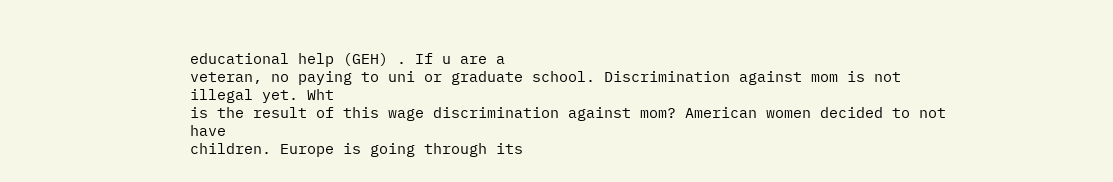educational help (GEH) . If u are a
veteran, no paying to uni or graduate school. Discrimination against mom is not illegal yet. Wht
is the result of this wage discrimination against mom? American women decided to not have
children. Europe is going through its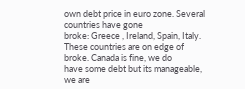own debt price in euro zone. Several countries have gone
broke: Greece , Ireland, Spain, Italy. These countries are on edge of broke. Canada is fine, we do
have some debt but its manageable, we are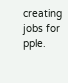creating jobs for pple.